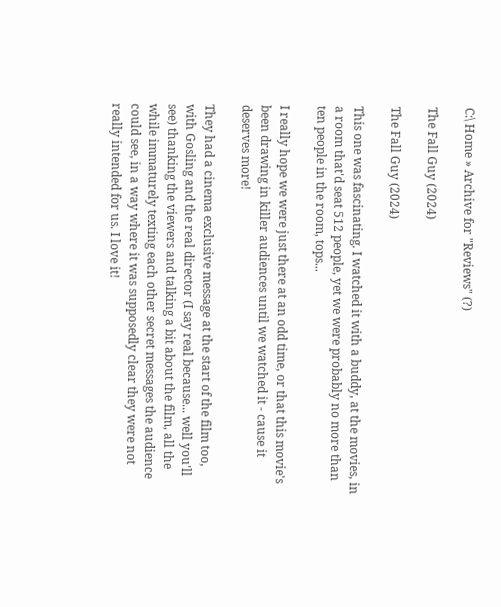C:\ Home » Archive for "Reviews" (?)

The Fall Guy (2024)

The Fall Guy (2024)

This one was fascinating. I watched it with a buddy, at the movies, in a room that'd seat 512 people, yet we were probably no more than ten people in the room, tops...

I really hope we were just there at an odd time, or that this movie's been drawing in killer audiences until we watched it - cause it deserves more!

They had a cinema exclusive message at the start of the film too, with Gosling and the real director (I say real because... well you'll see) thanking the viewers and talking a bit about the film, all the while immaturely texting each other secret messages the audience could see, in a way where it was supposedly clear they were not really intended for us. I love it!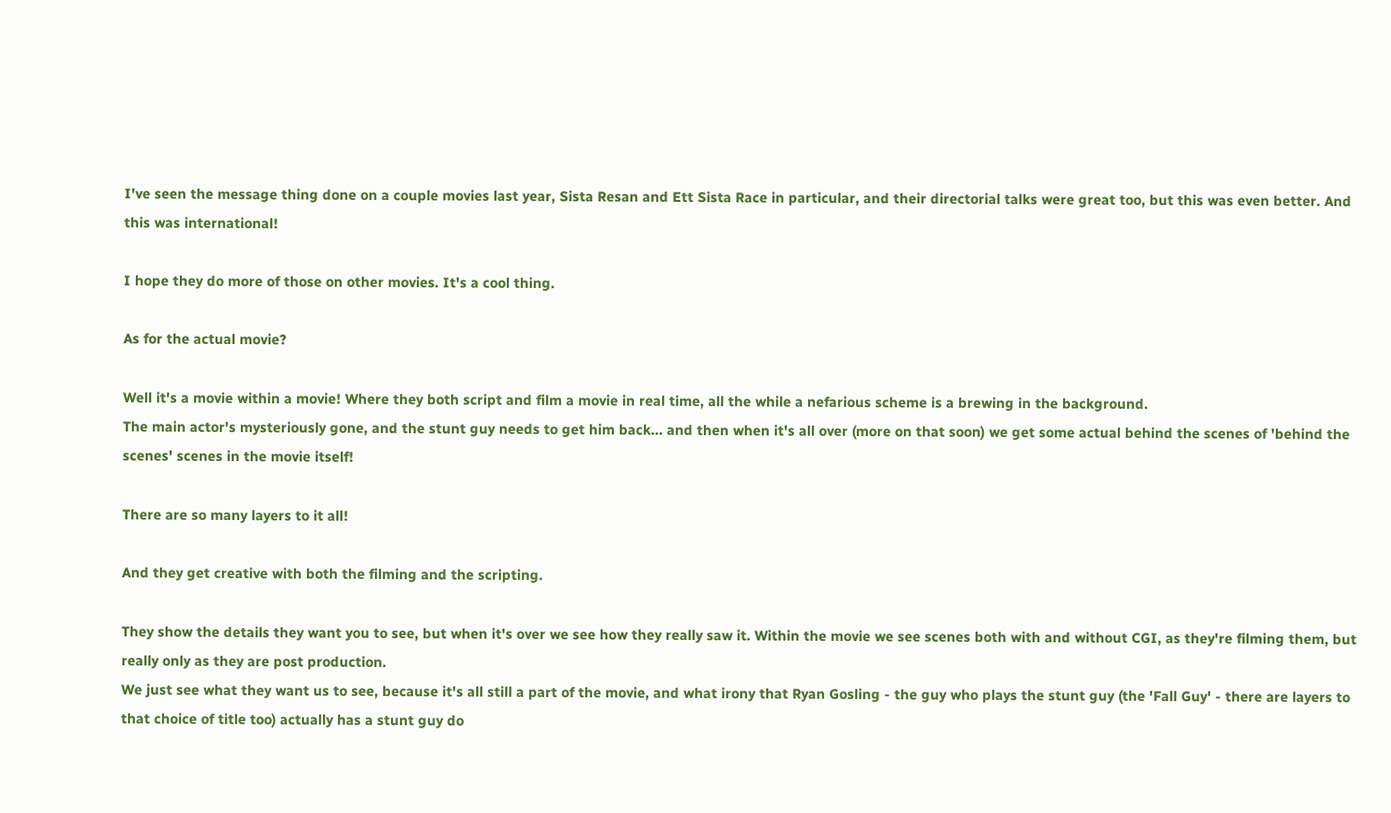I've seen the message thing done on a couple movies last year, Sista Resan and Ett Sista Race in particular, and their directorial talks were great too, but this was even better. And this was international!

I hope they do more of those on other movies. It's a cool thing.

As for the actual movie?

Well it's a movie within a movie! Where they both script and film a movie in real time, all the while a nefarious scheme is a brewing in the background.
The main actor's mysteriously gone, and the stunt guy needs to get him back... and then when it's all over (more on that soon) we get some actual behind the scenes of 'behind the scenes' scenes in the movie itself!

There are so many layers to it all!

And they get creative with both the filming and the scripting.

They show the details they want you to see, but when it's over we see how they really saw it. Within the movie we see scenes both with and without CGI, as they're filming them, but really only as they are post production.
We just see what they want us to see, because it's all still a part of the movie, and what irony that Ryan Gosling - the guy who plays the stunt guy (the 'Fall Guy' - there are layers to that choice of title too) actually has a stunt guy do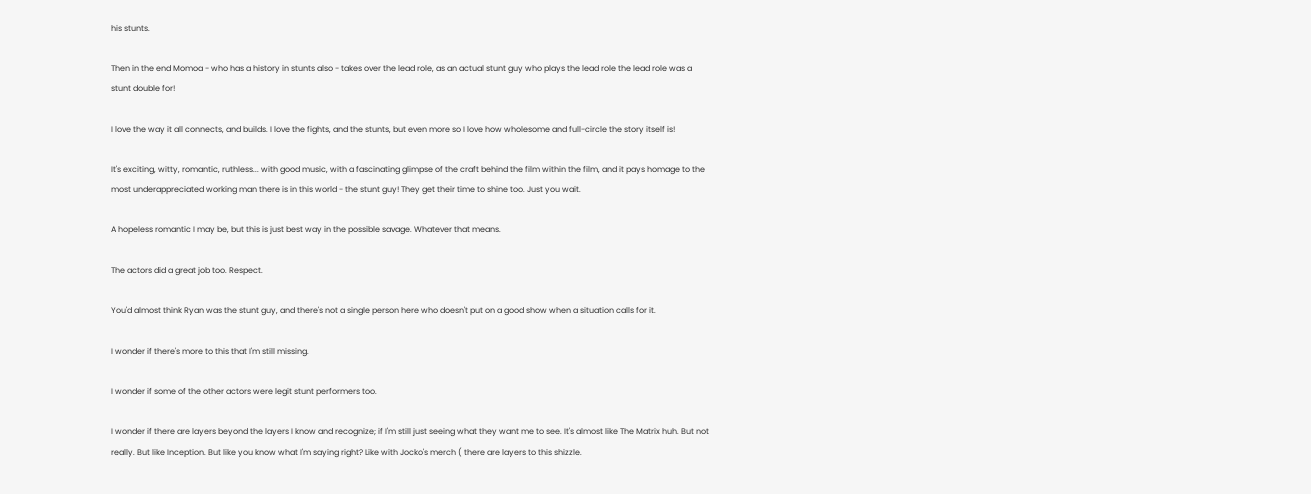his stunts.

Then in the end Momoa - who has a history in stunts also - takes over the lead role, as an actual stunt guy who plays the lead role the lead role was a stunt double for!

I love the way it all connects, and builds. I love the fights, and the stunts, but even more so I love how wholesome and full-circle the story itself is!

It's exciting, witty, romantic, ruthless... with good music, with a fascinating glimpse of the craft behind the film within the film, and it pays homage to the most underappreciated working man there is in this world - the stunt guy! They get their time to shine too. Just you wait.

A hopeless romantic I may be, but this is just best way in the possible savage. Whatever that means.

The actors did a great job too. Respect.

You'd almost think Ryan was the stunt guy, and there's not a single person here who doesn't put on a good show when a situation calls for it.

I wonder if there's more to this that I'm still missing.

I wonder if some of the other actors were legit stunt performers too.

I wonder if there are layers beyond the layers I know and recognize; if I'm still just seeing what they want me to see. It's almost like The Matrix huh. But not really. But like Inception. But like you know what I'm saying right? Like with Jocko's merch ( there are layers to this shizzle.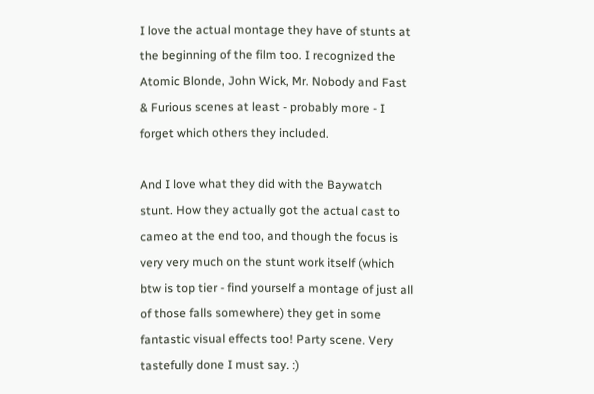I love the actual montage they have of stunts at the beginning of the film too. I recognized the Atomic Blonde, John Wick, Mr. Nobody and Fast & Furious scenes at least - probably more - I forget which others they included.

And I love what they did with the Baywatch stunt. How they actually got the actual cast to cameo at the end too, and though the focus is very very much on the stunt work itself (which btw is top tier - find yourself a montage of just all of those falls somewhere) they get in some fantastic visual effects too! Party scene. Very tastefully done I must say. :)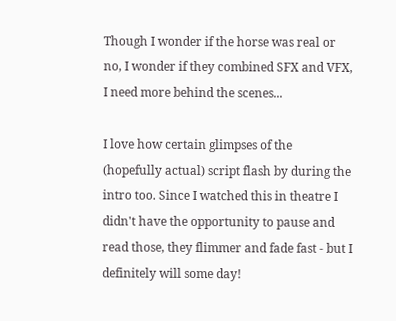Though I wonder if the horse was real or no, I wonder if they combined SFX and VFX, I need more behind the scenes...

I love how certain glimpses of the (hopefully actual) script flash by during the intro too. Since I watched this in theatre I didn't have the opportunity to pause and read those, they flimmer and fade fast - but I definitely will some day!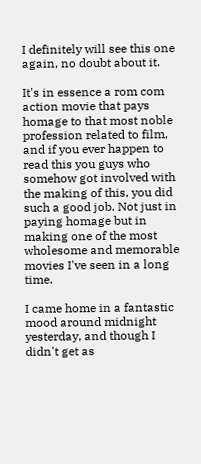I definitely will see this one again, no doubt about it.

It's in essence a rom com action movie that pays homage to that most noble profession related to film, and if you ever happen to read this you guys who somehow got involved with the making of this, you did such a good job. Not just in paying homage but in making one of the most wholesome and memorable movies I've seen in a long time.

I came home in a fantastic mood around midnight yesterday, and though I didn't get as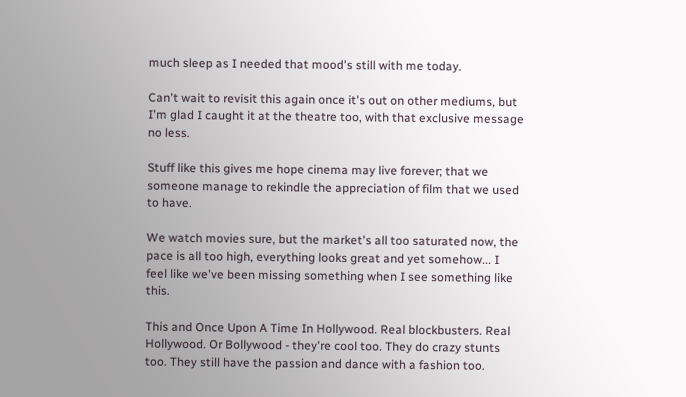much sleep as I needed that mood's still with me today.

Can't wait to revisit this again once it's out on other mediums, but I'm glad I caught it at the theatre too, with that exclusive message no less.

Stuff like this gives me hope cinema may live forever; that we someone manage to rekindle the appreciation of film that we used to have.

We watch movies sure, but the market's all too saturated now, the pace is all too high, everything looks great and yet somehow... I feel like we've been missing something when I see something like this.

This and Once Upon A Time In Hollywood. Real blockbusters. Real Hollywood. Or Bollywood - they're cool too. They do crazy stunts too. They still have the passion and dance with a fashion too.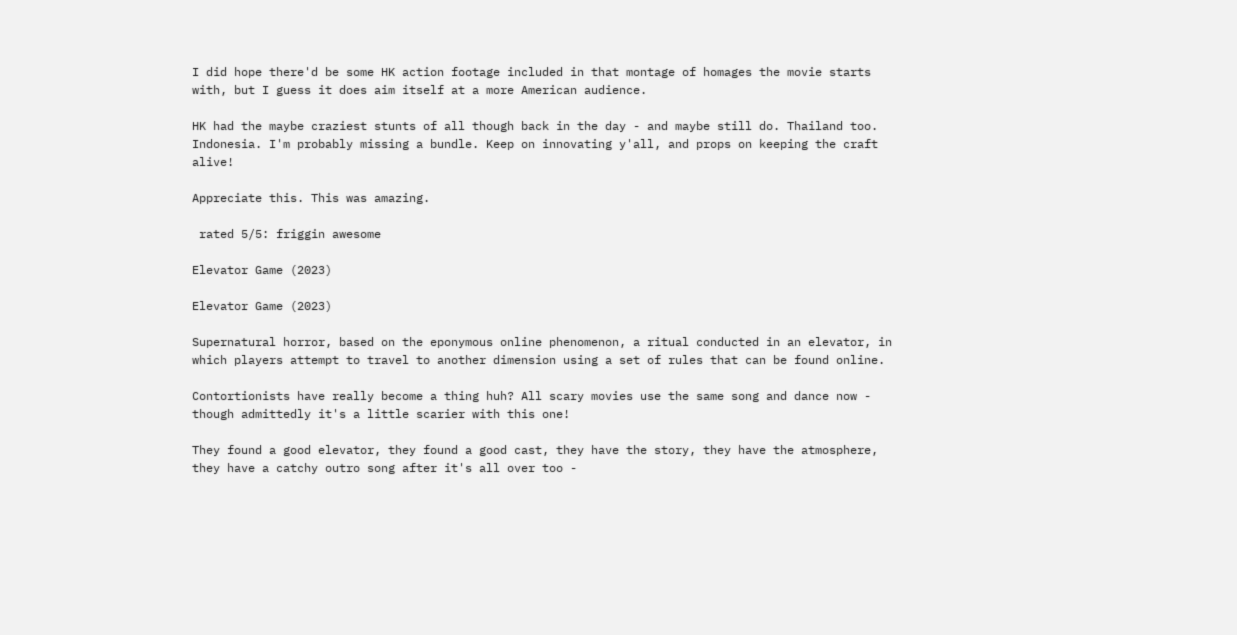I did hope there'd be some HK action footage included in that montage of homages the movie starts with, but I guess it does aim itself at a more American audience.

HK had the maybe craziest stunts of all though back in the day - and maybe still do. Thailand too. Indonesia. I'm probably missing a bundle. Keep on innovating y'all, and props on keeping the craft alive!

Appreciate this. This was amazing.

 rated 5/5: friggin awesome

Elevator Game (2023)

Elevator Game (2023)

Supernatural horror, based on the eponymous online phenomenon, a ritual conducted in an elevator, in which players attempt to travel to another dimension using a set of rules that can be found online.

Contortionists have really become a thing huh? All scary movies use the same song and dance now - though admittedly it's a little scarier with this one!

They found a good elevator, they found a good cast, they have the story, they have the atmosphere, they have a catchy outro song after it's all over too -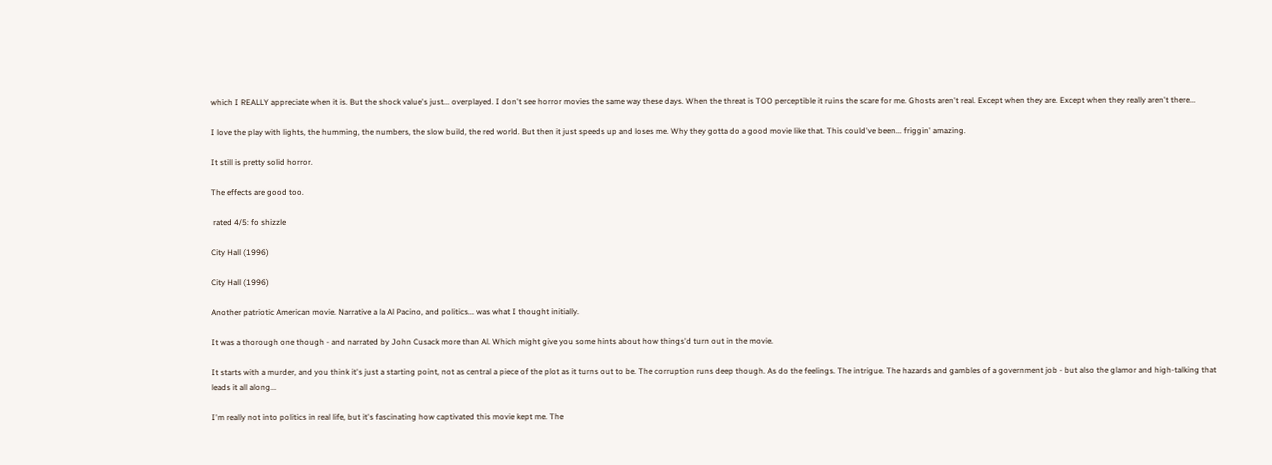which I REALLY appreciate when it is. But the shock value's just... overplayed. I don't see horror movies the same way these days. When the threat is TOO perceptible it ruins the scare for me. Ghosts aren't real. Except when they are. Except when they really aren't there...

I love the play with lights, the humming, the numbers, the slow build, the red world. But then it just speeds up and loses me. Why they gotta do a good movie like that. This could've been... friggin' amazing.

It still is pretty solid horror.

The effects are good too.

 rated 4/5: fo shizzle

City Hall (1996)

City Hall (1996)

Another patriotic American movie. Narrative a la Al Pacino, and politics... was what I thought initially.

It was a thorough one though - and narrated by John Cusack more than Al. Which might give you some hints about how things'd turn out in the movie.

It starts with a murder, and you think it's just a starting point, not as central a piece of the plot as it turns out to be. The corruption runs deep though. As do the feelings. The intrigue. The hazards and gambles of a government job - but also the glamor and high-talking that leads it all along...

I'm really not into politics in real life, but it's fascinating how captivated this movie kept me. The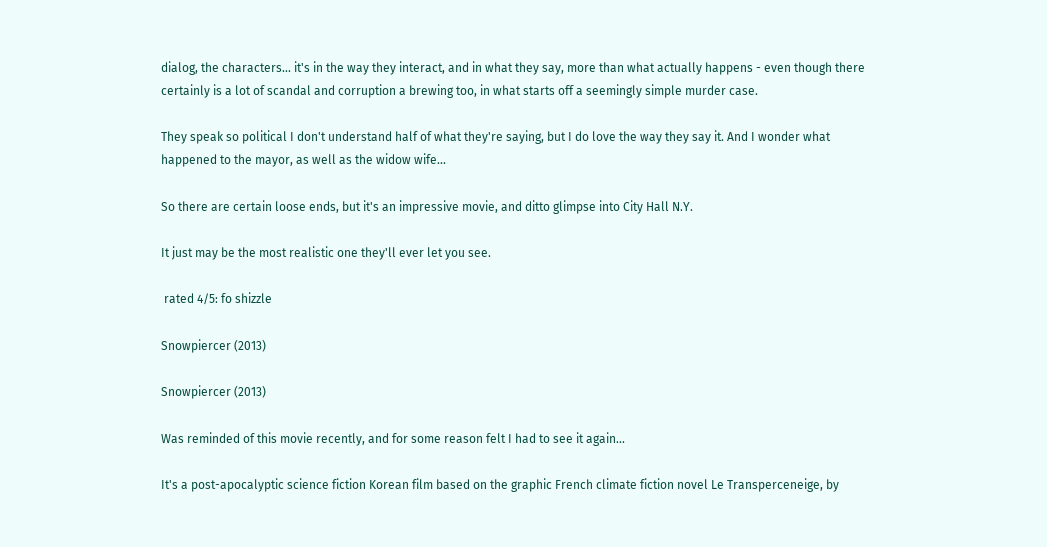dialog, the characters... it's in the way they interact, and in what they say, more than what actually happens - even though there certainly is a lot of scandal and corruption a brewing too, in what starts off a seemingly simple murder case.

They speak so political I don't understand half of what they're saying, but I do love the way they say it. And I wonder what happened to the mayor, as well as the widow wife...

So there are certain loose ends, but it's an impressive movie, and ditto glimpse into City Hall N.Y.

It just may be the most realistic one they'll ever let you see.

 rated 4/5: fo shizzle

Snowpiercer (2013)

Snowpiercer (2013)

Was reminded of this movie recently, and for some reason felt I had to see it again...

It's a post-apocalyptic science fiction Korean film based on the graphic French climate fiction novel Le Transperceneige, by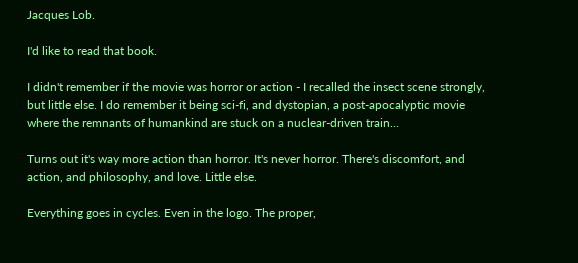Jacques Lob.

I'd like to read that book.

I didn't remember if the movie was horror or action - I recalled the insect scene strongly, but little else. I do remember it being sci-fi, and dystopian, a post-apocalyptic movie where the remnants of humankind are stuck on a nuclear-driven train...

Turns out it's way more action than horror. It's never horror. There's discomfort, and action, and philosophy, and love. Little else.

Everything goes in cycles. Even in the logo. The proper,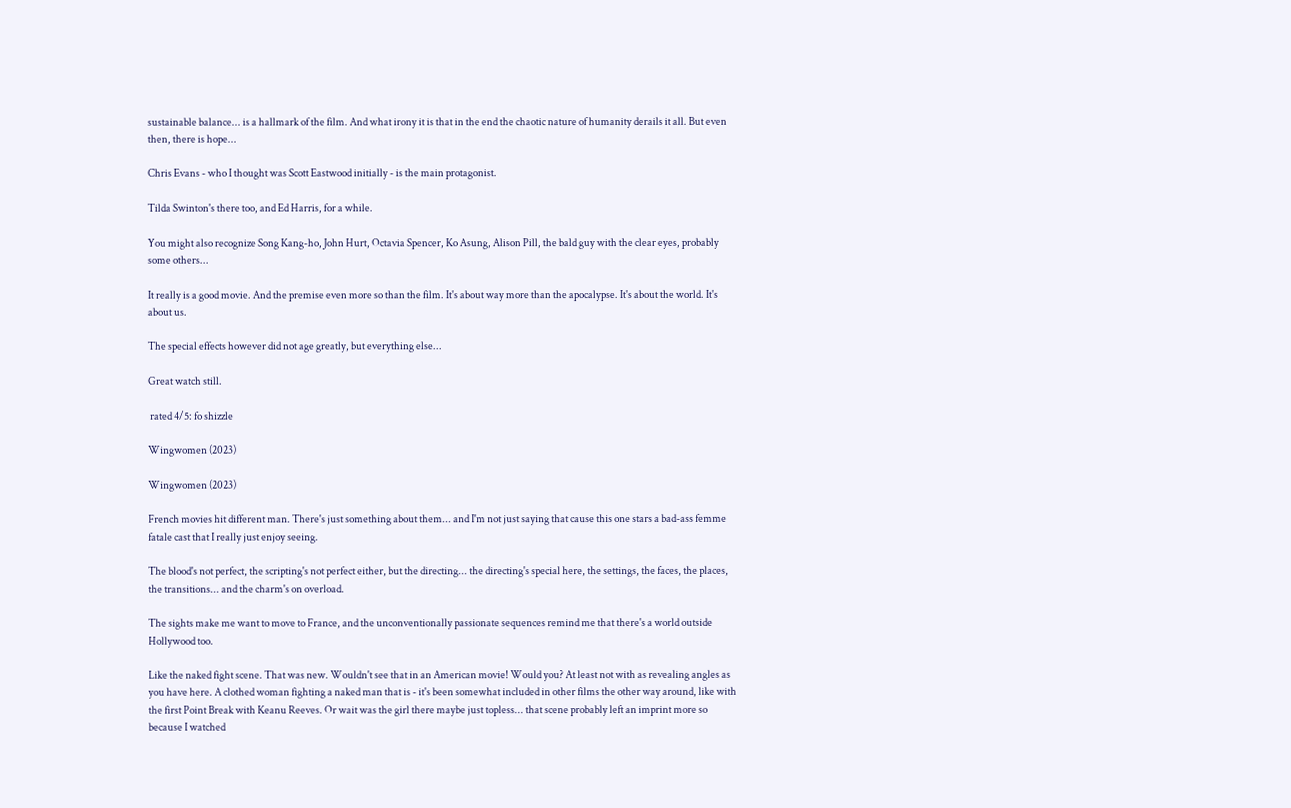sustainable balance... is a hallmark of the film. And what irony it is that in the end the chaotic nature of humanity derails it all. But even then, there is hope...

Chris Evans - who I thought was Scott Eastwood initially - is the main protagonist.

Tilda Swinton's there too, and Ed Harris, for a while.

You might also recognize Song Kang-ho, John Hurt, Octavia Spencer, Ko Asung, Alison Pill, the bald guy with the clear eyes, probably some others...

It really is a good movie. And the premise even more so than the film. It's about way more than the apocalypse. It's about the world. It's about us.

The special effects however did not age greatly, but everything else...

Great watch still.

 rated 4/5: fo shizzle

Wingwomen (2023)

Wingwomen (2023)

French movies hit different man. There's just something about them... and I'm not just saying that cause this one stars a bad-ass femme fatale cast that I really just enjoy seeing.

The blood's not perfect, the scripting's not perfect either, but the directing... the directing's special here, the settings, the faces, the places, the transitions... and the charm's on overload.

The sights make me want to move to France, and the unconventionally passionate sequences remind me that there's a world outside Hollywood too.

Like the naked fight scene. That was new. Wouldn't see that in an American movie! Would you? At least not with as revealing angles as you have here. A clothed woman fighting a naked man that is - it's been somewhat included in other films the other way around, like with the first Point Break with Keanu Reeves. Or wait was the girl there maybe just topless... that scene probably left an imprint more so because I watched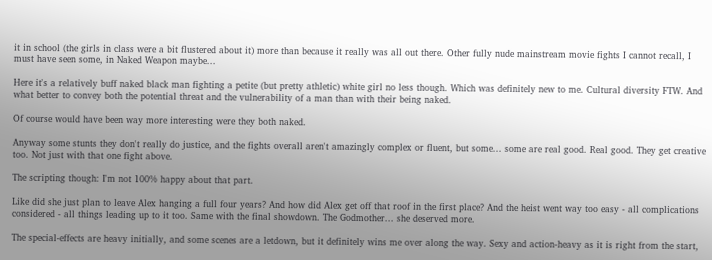it in school (the girls in class were a bit flustered about it) more than because it really was all out there. Other fully nude mainstream movie fights I cannot recall, I must have seen some, in Naked Weapon maybe...

Here it's a relatively buff naked black man fighting a petite (but pretty athletic) white girl no less though. Which was definitely new to me. Cultural diversity FTW. And what better to convey both the potential threat and the vulnerability of a man than with their being naked.

Of course would have been way more interesting were they both naked.

Anyway some stunts they don't really do justice, and the fights overall aren't amazingly complex or fluent, but some... some are real good. Real good. They get creative too. Not just with that one fight above.

The scripting though: I'm not 100% happy about that part.

Like did she just plan to leave Alex hanging a full four years? And how did Alex get off that roof in the first place? And the heist went way too easy - all complications considered - all things leading up to it too. Same with the final showdown. The Godmother... she deserved more.

The special-effects are heavy initially, and some scenes are a letdown, but it definitely wins me over along the way. Sexy and action-heavy as it is right from the start,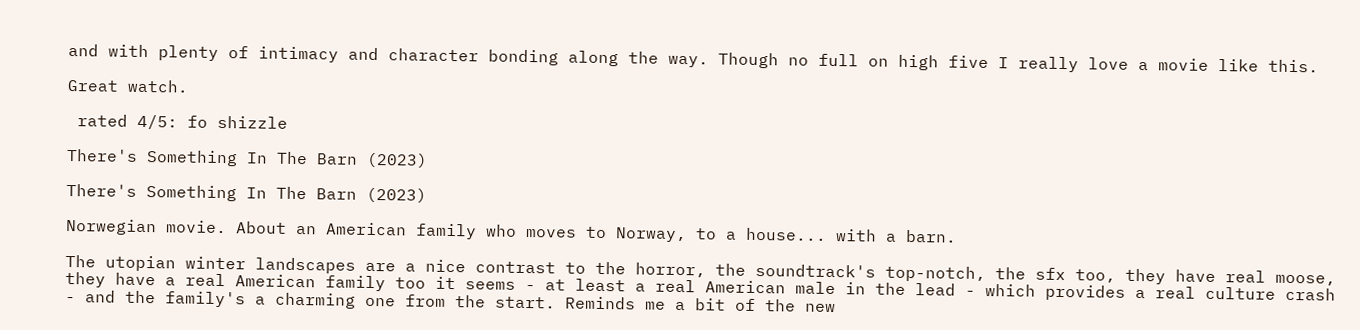and with plenty of intimacy and character bonding along the way. Though no full on high five I really love a movie like this.

Great watch.

 rated 4/5: fo shizzle

There's Something In The Barn (2023)

There's Something In The Barn (2023)

Norwegian movie. About an American family who moves to Norway, to a house... with a barn.

The utopian winter landscapes are a nice contrast to the horror, the soundtrack's top-notch, the sfx too, they have real moose, they have a real American family too it seems - at least a real American male in the lead - which provides a real culture crash - and the family's a charming one from the start. Reminds me a bit of the new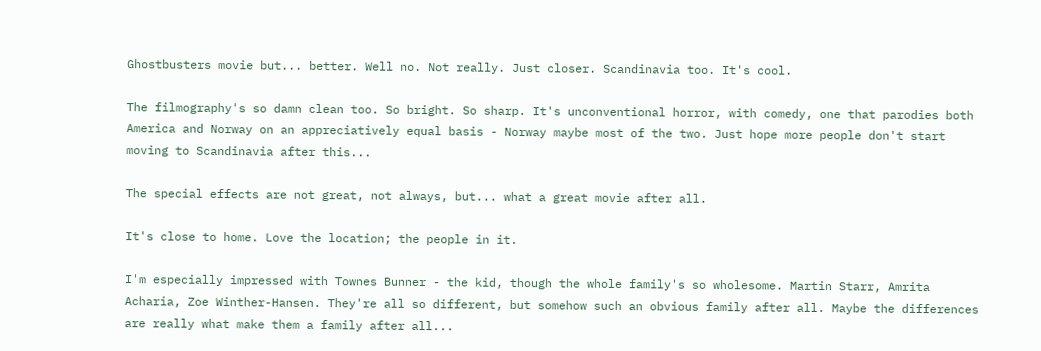Ghostbusters movie but... better. Well no. Not really. Just closer. Scandinavia too. It's cool.

The filmography's so damn clean too. So bright. So sharp. It's unconventional horror, with comedy, one that parodies both America and Norway on an appreciatively equal basis - Norway maybe most of the two. Just hope more people don't start moving to Scandinavia after this...

The special effects are not great, not always, but... what a great movie after all.

It's close to home. Love the location; the people in it.

I'm especially impressed with Townes Bunner - the kid, though the whole family's so wholesome. Martin Starr, Amrita Acharia, Zoe Winther-Hansen. They're all so different, but somehow such an obvious family after all. Maybe the differences are really what make them a family after all...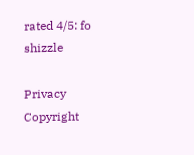rated 4/5: fo shizzle

Privacy   Copyright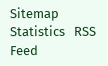Sitemap   Statistics   RSS Feed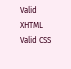Valid XHTML   Valid CSS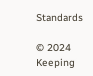Standards

© 2024
Keeping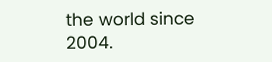the world since 2004.